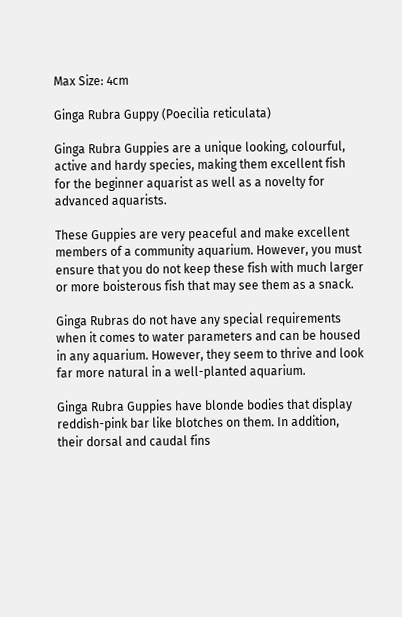Max Size: 4cm

Ginga Rubra Guppy (Poecilia reticulata)

Ginga Rubra Guppies are a unique looking, colourful, active and hardy species, making them excellent fish for the beginner aquarist as well as a novelty for advanced aquarists.

These Guppies are very peaceful and make excellent members of a community aquarium. However, you must ensure that you do not keep these fish with much larger or more boisterous fish that may see them as a snack.

Ginga Rubras do not have any special requirements when it comes to water parameters and can be housed in any aquarium. However, they seem to thrive and look far more natural in a well-planted aquarium.

Ginga Rubra Guppies have blonde bodies that display reddish-pink bar like blotches on them. In addition, their dorsal and caudal fins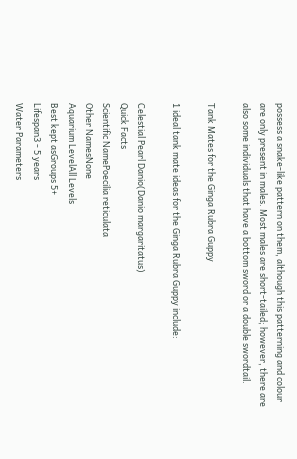possess a snake-like pattern on them, although this patterning and colour are only present in males. Most males are short-tailed; however, there are also some individuals that have a bottom sword or a double swordtail.

Tank Mates for the Ginga Rubra Guppy

1 ideal tank mate ideas for the Ginga Rubra Guppy include:

Celestial Pearl Danio(Danio margaritatus)
Quick Facts
Scientific NamePoecilia reticulata
Other NamesNone
Aquarium LevelAll Levels
Best kept asGroups 5+
Lifespan3 - 5 years
Water Parameters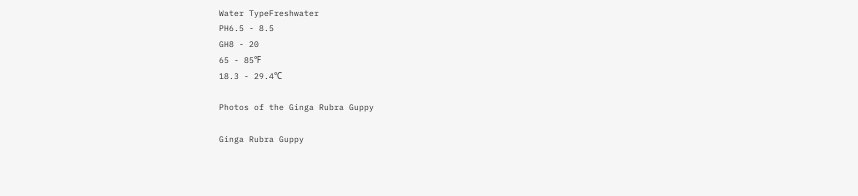Water TypeFreshwater
PH6.5 - 8.5
GH8 - 20
65 - 85℉
18.3 - 29.4℃

Photos of the Ginga Rubra Guppy

Ginga Rubra Guppy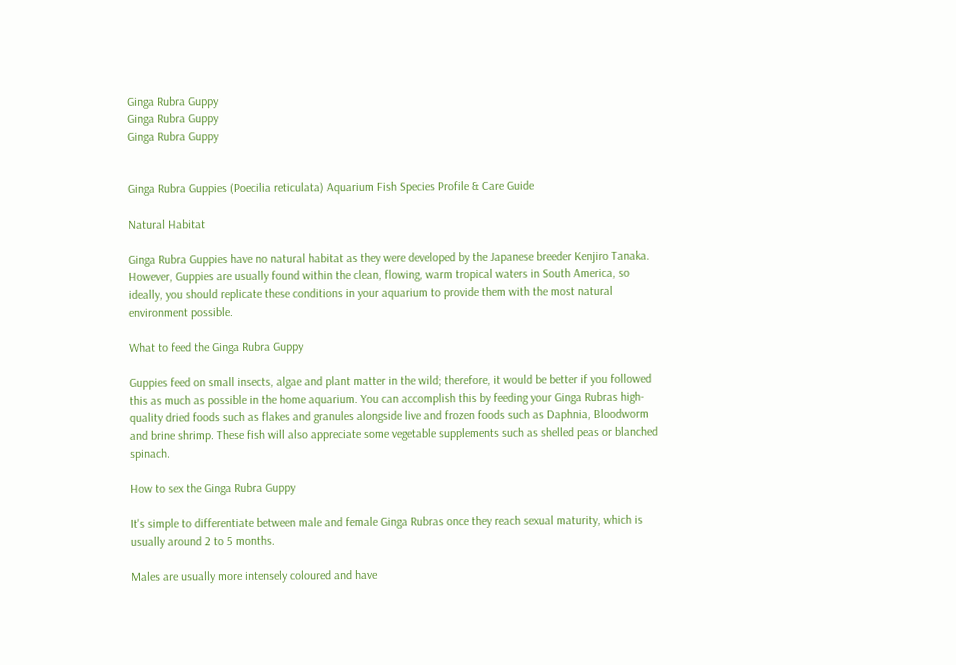Ginga Rubra Guppy
Ginga Rubra Guppy
Ginga Rubra Guppy


Ginga Rubra Guppies (Poecilia reticulata) Aquarium Fish Species Profile & Care Guide

Natural Habitat

Ginga Rubra Guppies have no natural habitat as they were developed by the Japanese breeder Kenjiro Tanaka. However, Guppies are usually found within the clean, flowing, warm tropical waters in South America, so ideally, you should replicate these conditions in your aquarium to provide them with the most natural environment possible.

What to feed the Ginga Rubra Guppy

Guppies feed on small insects, algae and plant matter in the wild; therefore, it would be better if you followed this as much as possible in the home aquarium. You can accomplish this by feeding your Ginga Rubras high-quality dried foods such as flakes and granules alongside live and frozen foods such as Daphnia, Bloodworm and brine shrimp. These fish will also appreciate some vegetable supplements such as shelled peas or blanched spinach.

How to sex the Ginga Rubra Guppy

It's simple to differentiate between male and female Ginga Rubras once they reach sexual maturity, which is usually around 2 to 5 months.

Males are usually more intensely coloured and have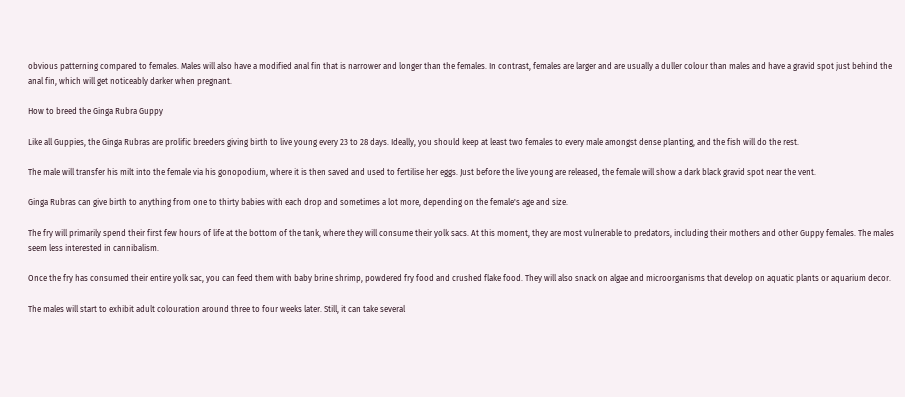obvious patterning compared to females. Males will also have a modified anal fin that is narrower and longer than the females. In contrast, females are larger and are usually a duller colour than males and have a gravid spot just behind the anal fin, which will get noticeably darker when pregnant.

How to breed the Ginga Rubra Guppy

Like all Guppies, the Ginga Rubras are prolific breeders giving birth to live young every 23 to 28 days. Ideally, you should keep at least two females to every male amongst dense planting, and the fish will do the rest.

The male will transfer his milt into the female via his gonopodium, where it is then saved and used to fertilise her eggs. Just before the live young are released, the female will show a dark black gravid spot near the vent.

Ginga Rubras can give birth to anything from one to thirty babies with each drop and sometimes a lot more, depending on the female's age and size.

The fry will primarily spend their first few hours of life at the bottom of the tank, where they will consume their yolk sacs. At this moment, they are most vulnerable to predators, including their mothers and other Guppy females. The males seem less interested in cannibalism.

Once the fry has consumed their entire yolk sac, you can feed them with baby brine shrimp, powdered fry food and crushed flake food. They will also snack on algae and microorganisms that develop on aquatic plants or aquarium decor.

The males will start to exhibit adult colouration around three to four weeks later. Still, it can take several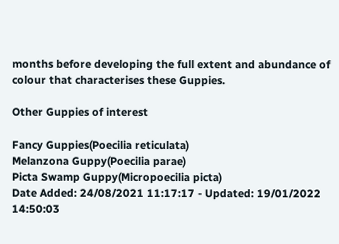months before developing the full extent and abundance of colour that characterises these Guppies.

Other Guppies of interest

Fancy Guppies(Poecilia reticulata)
Melanzona Guppy(Poecilia parae)
Picta Swamp Guppy(Micropoecilia picta)
Date Added: 24/08/2021 11:17:17 - Updated: 19/01/2022 14:50:03